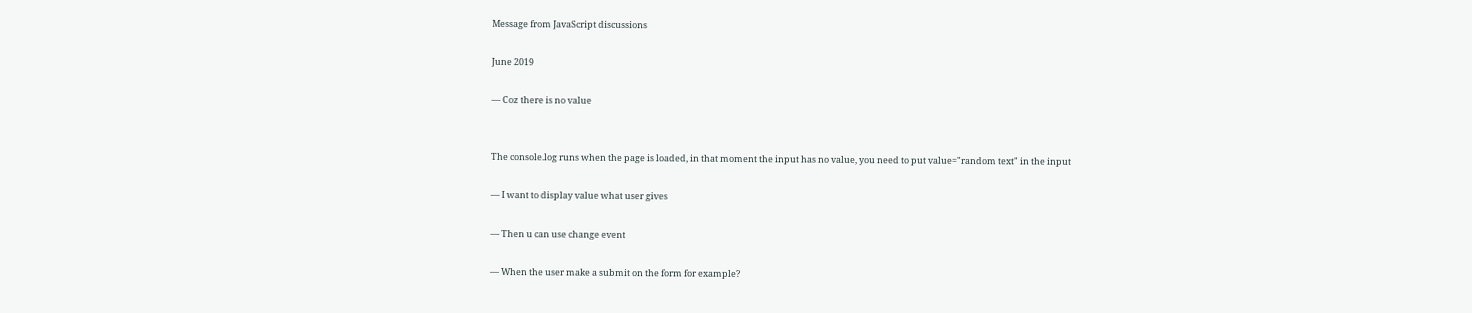Message from JavaScript discussions

June 2019

— Coz there is no value


The console.log runs when the page is loaded, in that moment the input has no value, you need to put value="random text" in the input

— I want to display value what user gives

— Then u can use change event

— When the user make a submit on the form for example?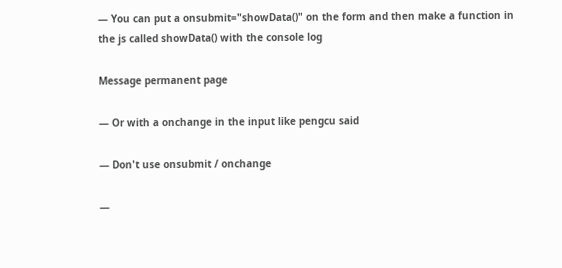— You can put a onsubmit="showData()" on the form and then make a function in the js called showData() with the console log

Message permanent page

— Or with a onchange in the input like pengcu said

— Don't use onsubmit / onchange

—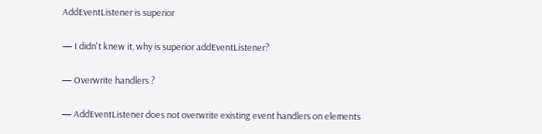AddEventListener is superior

— I didn't knew it, why is superior addEventListener?

— Overwrite handlers ?

— AddEventListener does not overwrite existing event handlers on elements